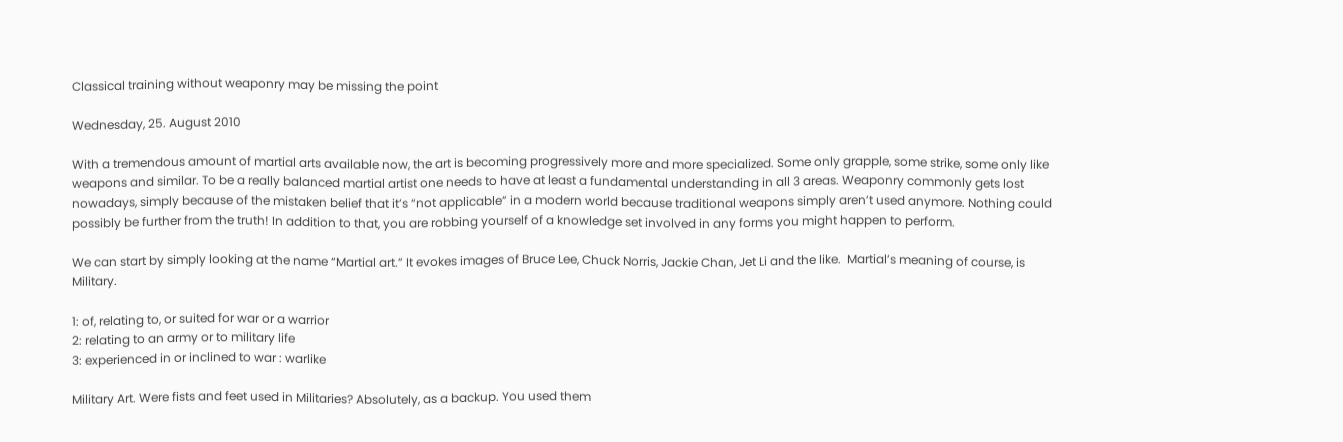Classical training without weaponry may be missing the point

Wednesday, 25. August 2010

With a tremendous amount of martial arts available now, the art is becoming progressively more and more specialized. Some only grapple, some strike, some only like weapons and similar. To be a really balanced martial artist one needs to have at least a fundamental understanding in all 3 areas. Weaponry commonly gets lost nowadays, simply because of the mistaken belief that it’s “not applicable” in a modern world because traditional weapons simply aren’t used anymore. Nothing could possibly be further from the truth! In addition to that, you are robbing yourself of a knowledge set involved in any forms you might happen to perform.

We can start by simply looking at the name “Martial art.” It evokes images of Bruce Lee, Chuck Norris, Jackie Chan, Jet Li and the like.  Martial’s meaning of course, is Military.

1: of, relating to, or suited for war or a warrior
2: relating to an army or to military life
3: experienced in or inclined to war : warlike

Military Art. Were fists and feet used in Militaries? Absolutely, as a backup. You used them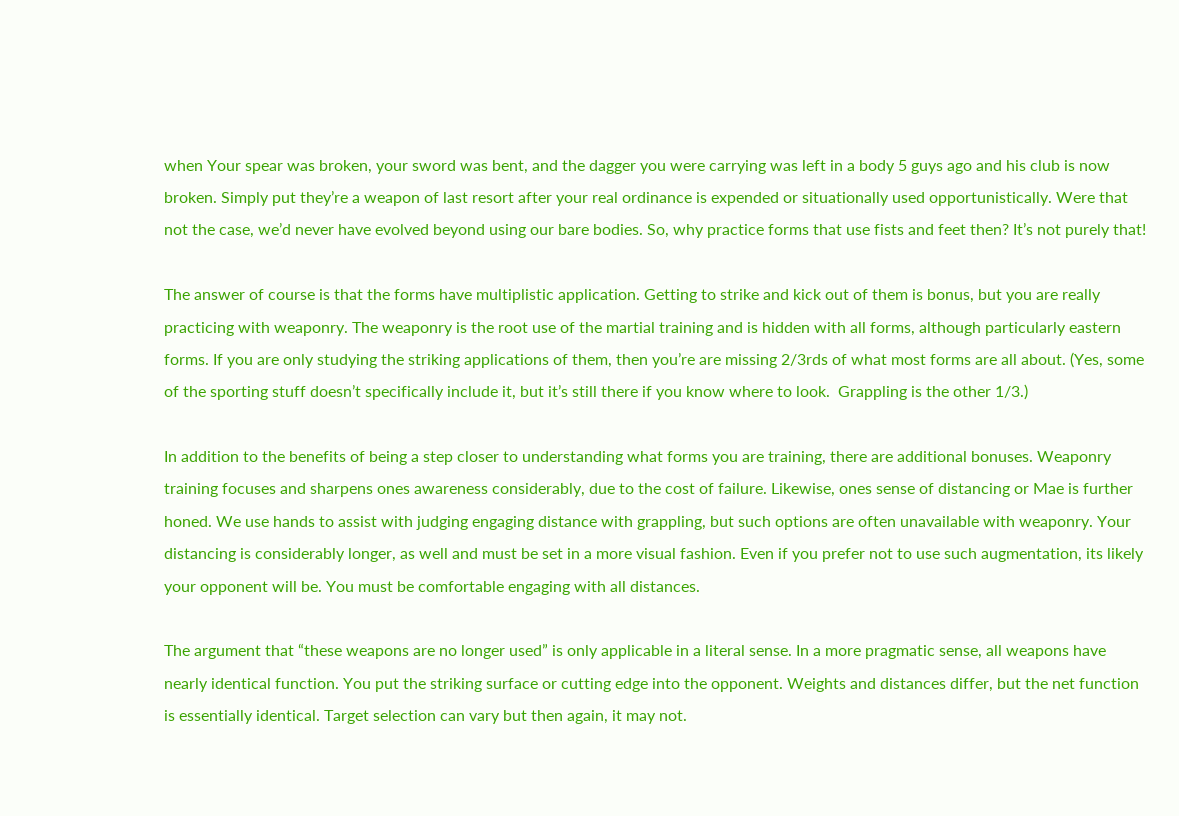when Your spear was broken, your sword was bent, and the dagger you were carrying was left in a body 5 guys ago and his club is now broken. Simply put they’re a weapon of last resort after your real ordinance is expended or situationally used opportunistically. Were that not the case, we’d never have evolved beyond using our bare bodies. So, why practice forms that use fists and feet then? It’s not purely that!

The answer of course is that the forms have multiplistic application. Getting to strike and kick out of them is bonus, but you are really practicing with weaponry. The weaponry is the root use of the martial training and is hidden with all forms, although particularly eastern forms. If you are only studying the striking applications of them, then you’re are missing 2/3rds of what most forms are all about. (Yes, some of the sporting stuff doesn’t specifically include it, but it’s still there if you know where to look.  Grappling is the other 1/3.)

In addition to the benefits of being a step closer to understanding what forms you are training, there are additional bonuses. Weaponry training focuses and sharpens ones awareness considerably, due to the cost of failure. Likewise, ones sense of distancing or Mae is further honed. We use hands to assist with judging engaging distance with grappling, but such options are often unavailable with weaponry. Your distancing is considerably longer, as well and must be set in a more visual fashion. Even if you prefer not to use such augmentation, its likely your opponent will be. You must be comfortable engaging with all distances.

The argument that “these weapons are no longer used” is only applicable in a literal sense. In a more pragmatic sense, all weapons have nearly identical function. You put the striking surface or cutting edge into the opponent. Weights and distances differ, but the net function is essentially identical. Target selection can vary but then again, it may not.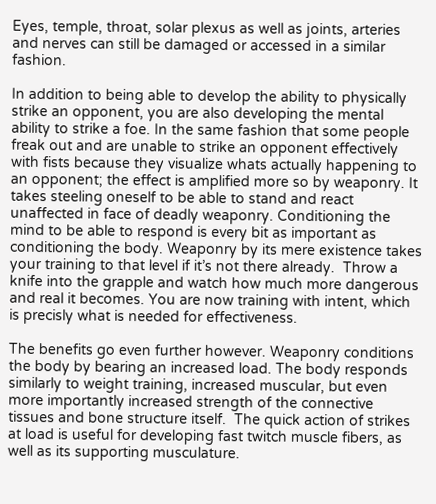Eyes, temple, throat, solar plexus as well as joints, arteries and nerves can still be damaged or accessed in a similar fashion.

In addition to being able to develop the ability to physically strike an opponent, you are also developing the mental ability to strike a foe. In the same fashion that some people freak out and are unable to strike an opponent effectively with fists because they visualize whats actually happening to an opponent; the effect is amplified more so by weaponry. It takes steeling oneself to be able to stand and react unaffected in face of deadly weaponry. Conditioning the mind to be able to respond is every bit as important as conditioning the body. Weaponry by its mere existence takes your training to that level if it’s not there already.  Throw a knife into the grapple and watch how much more dangerous and real it becomes. You are now training with intent, which is precisly what is needed for effectiveness.

The benefits go even further however. Weaponry conditions the body by bearing an increased load. The body responds similarly to weight training, increased muscular, but even more importantly increased strength of the connective tissues and bone structure itself.  The quick action of strikes at load is useful for developing fast twitch muscle fibers, as well as its supporting musculature.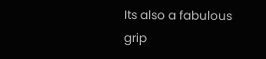Its also a fabulous grip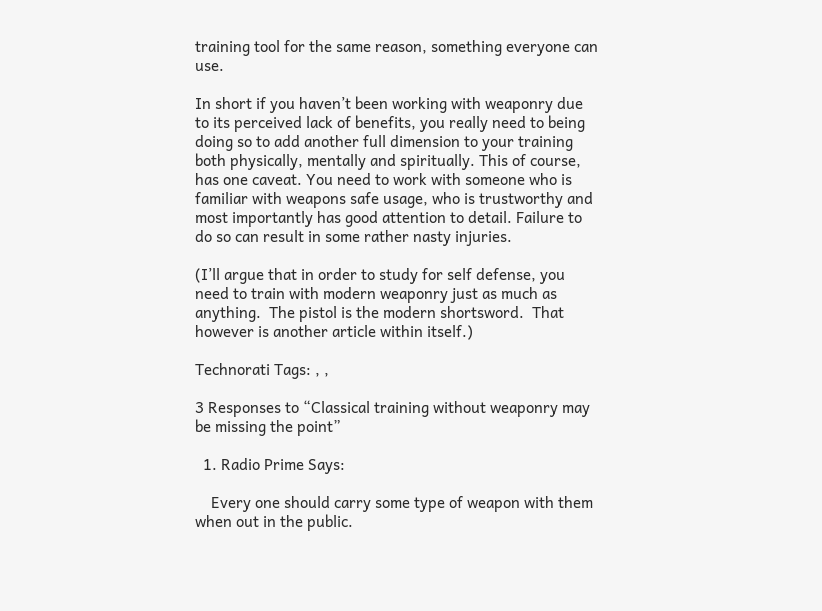training tool for the same reason, something everyone can use.

In short if you haven’t been working with weaponry due to its perceived lack of benefits, you really need to being doing so to add another full dimension to your training both physically, mentally and spiritually. This of course, has one caveat. You need to work with someone who is familiar with weapons safe usage, who is trustworthy and most importantly has good attention to detail. Failure to do so can result in some rather nasty injuries.

(I’ll argue that in order to study for self defense, you need to train with modern weaponry just as much as anything.  The pistol is the modern shortsword.  That however is another article within itself.)

Technorati Tags: , ,

3 Responses to “Classical training without weaponry may be missing the point”

  1. Radio Prime Says:

    Every one should carry some type of weapon with them when out in the public.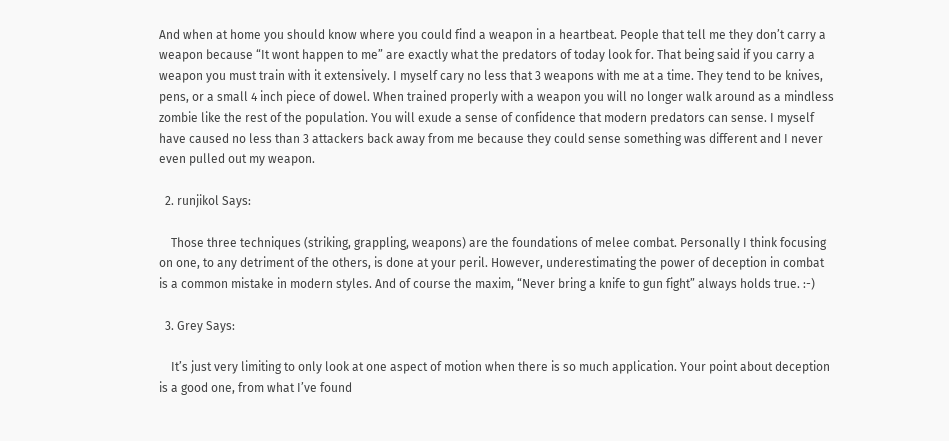And when at home you should know where you could find a weapon in a heartbeat. People that tell me they don’t carry a weapon because “It wont happen to me” are exactly what the predators of today look for. That being said if you carry a weapon you must train with it extensively. I myself cary no less that 3 weapons with me at a time. They tend to be knives, pens, or a small 4 inch piece of dowel. When trained properly with a weapon you will no longer walk around as a mindless zombie like the rest of the population. You will exude a sense of confidence that modern predators can sense. I myself have caused no less than 3 attackers back away from me because they could sense something was different and I never even pulled out my weapon.

  2. runjikol Says:

    Those three techniques (striking, grappling, weapons) are the foundations of melee combat. Personally I think focusing on one, to any detriment of the others, is done at your peril. However, underestimating the power of deception in combat is a common mistake in modern styles. And of course the maxim, “Never bring a knife to gun fight” always holds true. :-)

  3. Grey Says:

    It’s just very limiting to only look at one aspect of motion when there is so much application. Your point about deception is a good one, from what I’ve found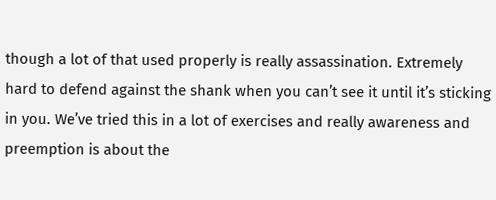though a lot of that used properly is really assassination. Extremely hard to defend against the shank when you can’t see it until it’s sticking in you. We’ve tried this in a lot of exercises and really awareness and preemption is about the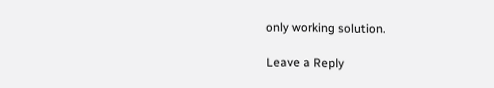only working solution.

Leave a Reply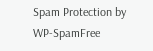Spam Protection by WP-SpamFree